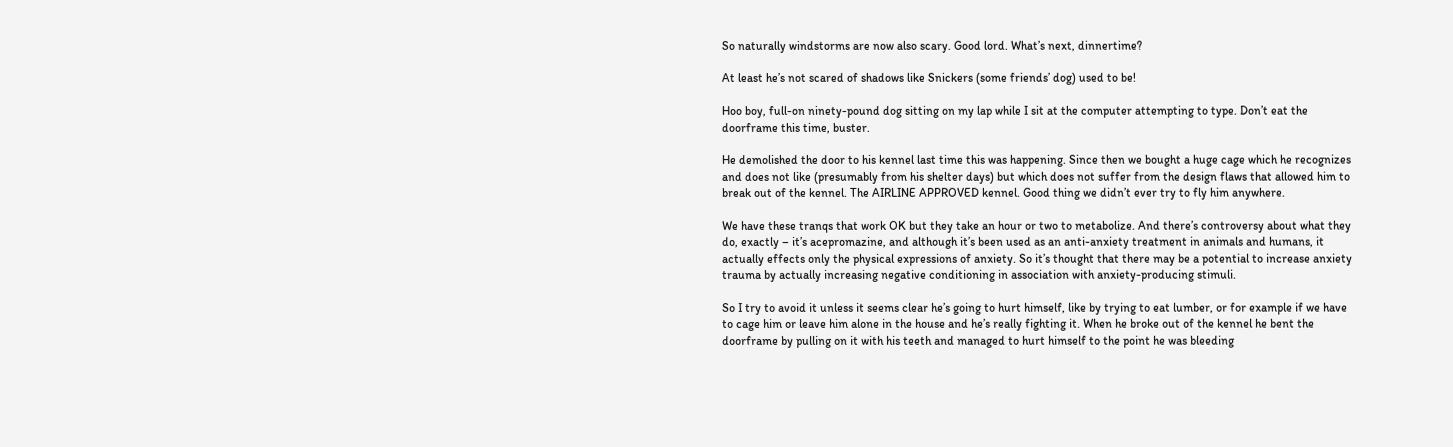So naturally windstorms are now also scary. Good lord. What’s next, dinnertime?

At least he’s not scared of shadows like Snickers (some friends’ dog) used to be!

Hoo boy, full-on ninety-pound dog sitting on my lap while I sit at the computer attempting to type. Don’t eat the doorframe this time, buster.

He demolished the door to his kennel last time this was happening. Since then we bought a huge cage which he recognizes and does not like (presumably from his shelter days) but which does not suffer from the design flaws that allowed him to break out of the kennel. The AIRLINE APPROVED kennel. Good thing we didn’t ever try to fly him anywhere.

We have these tranqs that work OK but they take an hour or two to metabolize. And there’s controversy about what they do, exactly – it’s acepromazine, and although it’s been used as an anti-anxiety treatment in animals and humans, it actually effects only the physical expressions of anxiety. So it’s thought that there may be a potential to increase anxiety trauma by actually increasing negative conditioning in association with anxiety-producing stimuli.

So I try to avoid it unless it seems clear he’s going to hurt himself, like by trying to eat lumber, or for example if we have to cage him or leave him alone in the house and he’s really fighting it. When he broke out of the kennel he bent the doorframe by pulling on it with his teeth and managed to hurt himself to the point he was bleeding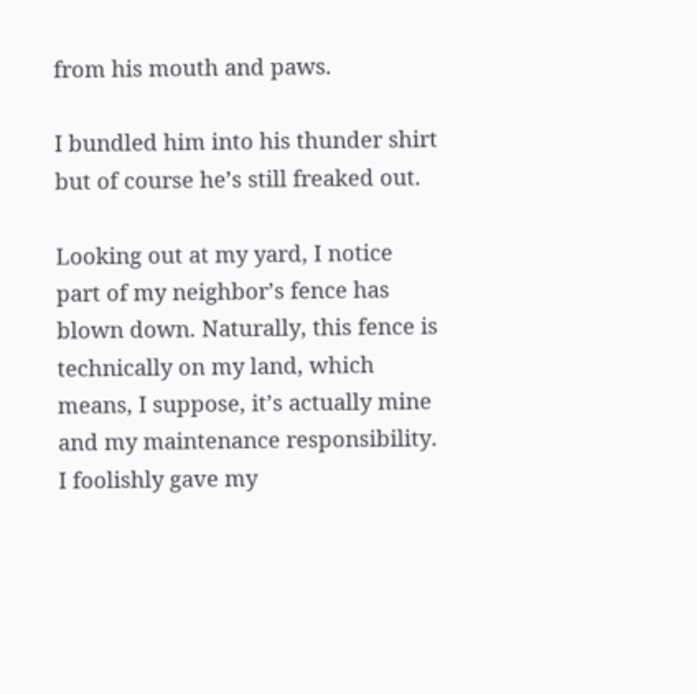from his mouth and paws.

I bundled him into his thunder shirt but of course he’s still freaked out.

Looking out at my yard, I notice part of my neighbor’s fence has blown down. Naturally, this fence is technically on my land, which means, I suppose, it’s actually mine and my maintenance responsibility. I foolishly gave my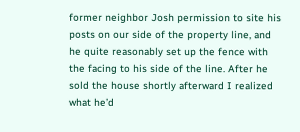former neighbor Josh permission to site his posts on our side of the property line, and he quite reasonably set up the fence with the facing to his side of the line. After he sold the house shortly afterward I realized what he’d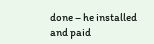done – he installed and paid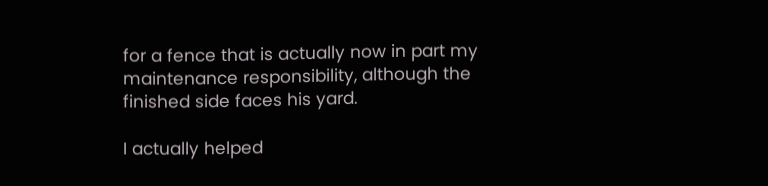for a fence that is actually now in part my maintenance responsibility, although the finished side faces his yard.

I actually helped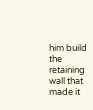him build the retaining wall that made it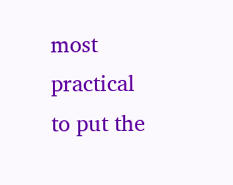most practical to put the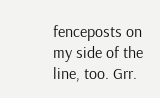fenceposts on my side of the line, too. Grr.